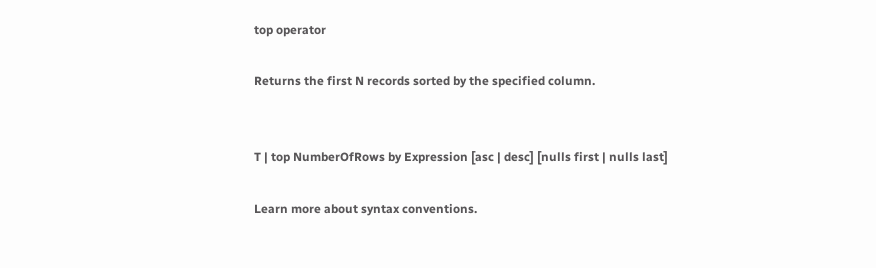top operator

Returns the first N records sorted by the specified column.


T | top NumberOfRows by Expression [asc | desc] [nulls first | nulls last]

Learn more about syntax conventions.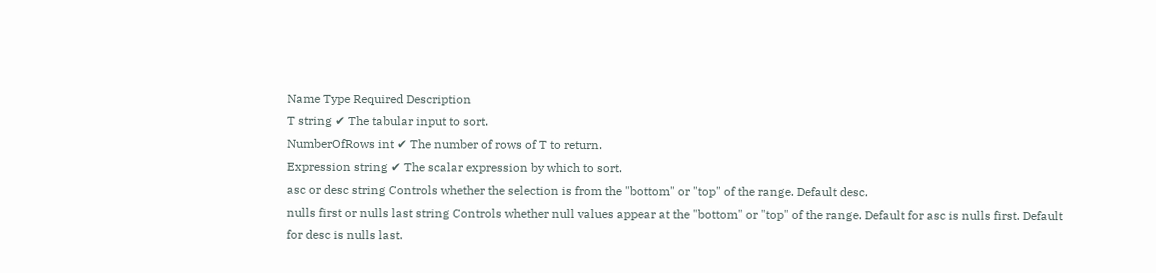Name Type Required Description
T string ✔ The tabular input to sort.
NumberOfRows int ✔ The number of rows of T to return.
Expression string ✔ The scalar expression by which to sort.
asc or desc string Controls whether the selection is from the "bottom" or "top" of the range. Default desc.
nulls first or nulls last string Controls whether null values appear at the "bottom" or "top" of the range. Default for asc is nulls first. Default for desc is nulls last.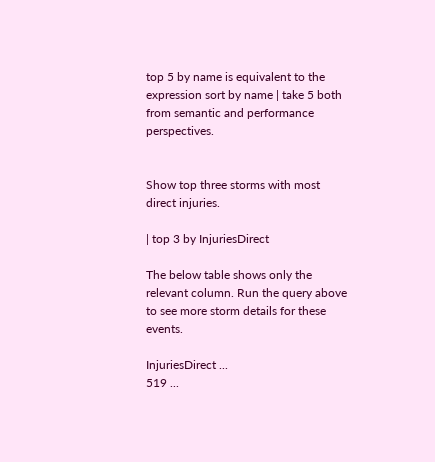top 5 by name is equivalent to the expression sort by name | take 5 both from semantic and performance perspectives.


Show top three storms with most direct injuries.

| top 3 by InjuriesDirect

The below table shows only the relevant column. Run the query above to see more storm details for these events.

InjuriesDirect ...
519 ...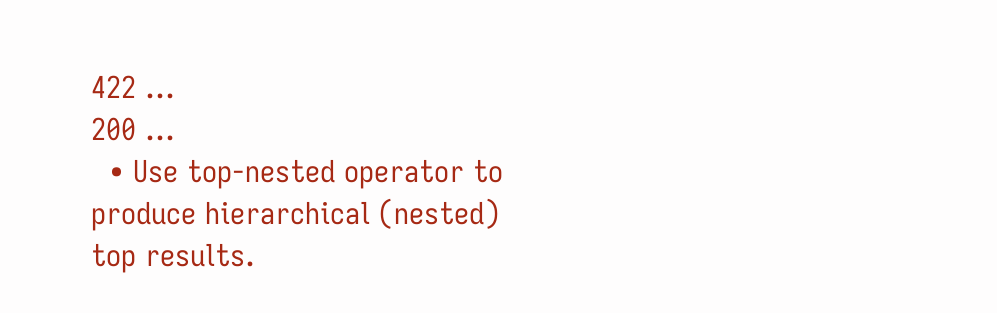422 ...
200 ...
  • Use top-nested operator to produce hierarchical (nested) top results.